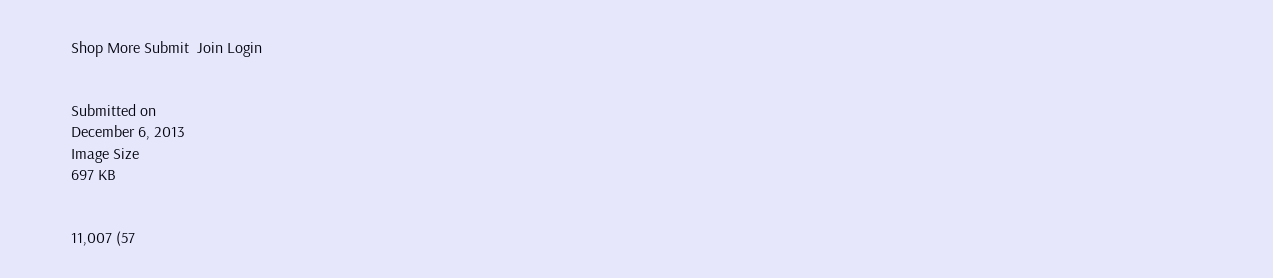Shop More Submit  Join Login


Submitted on
December 6, 2013
Image Size
697 KB


11,007 (57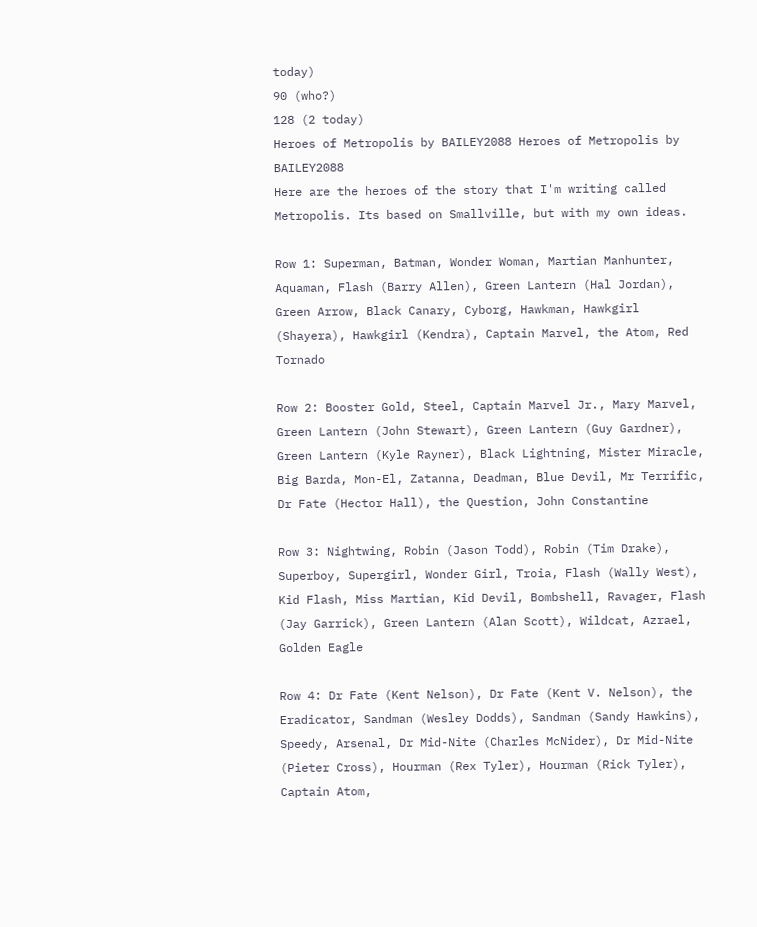today)
90 (who?)
128 (2 today)
Heroes of Metropolis by BAILEY2088 Heroes of Metropolis by BAILEY2088
Here are the heroes of the story that I'm writing called Metropolis. Its based on Smallville, but with my own ideas.

Row 1: Superman, Batman, Wonder Woman, Martian Manhunter, Aquaman, Flash (Barry Allen), Green Lantern (Hal Jordan), Green Arrow, Black Canary, Cyborg, Hawkman, Hawkgirl (Shayera), Hawkgirl (Kendra), Captain Marvel, the Atom, Red Tornado

Row 2: Booster Gold, Steel, Captain Marvel Jr., Mary Marvel, Green Lantern (John Stewart), Green Lantern (Guy Gardner), Green Lantern (Kyle Rayner), Black Lightning, Mister Miracle, Big Barda, Mon-El, Zatanna, Deadman, Blue Devil, Mr Terrific, Dr Fate (Hector Hall), the Question, John Constantine

Row 3: Nightwing, Robin (Jason Todd), Robin (Tim Drake), Superboy, Supergirl, Wonder Girl, Troia, Flash (Wally West), Kid Flash, Miss Martian, Kid Devil, Bombshell, Ravager, Flash (Jay Garrick), Green Lantern (Alan Scott), Wildcat, Azrael, Golden Eagle

Row 4: Dr Fate (Kent Nelson), Dr Fate (Kent V. Nelson), the Eradicator, Sandman (Wesley Dodds), Sandman (Sandy Hawkins), Speedy, Arsenal, Dr Mid-Nite (Charles McNider), Dr Mid-Nite (Pieter Cross), Hourman (Rex Tyler), Hourman (Rick Tyler), Captain Atom,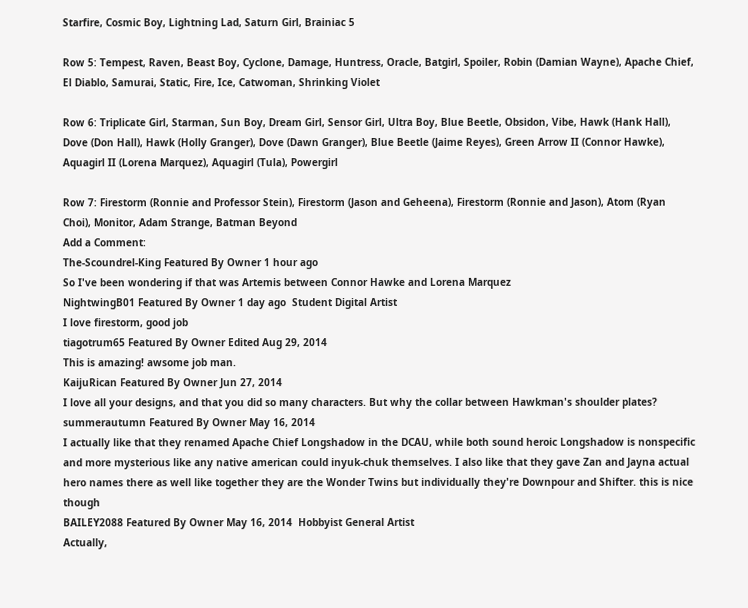Starfire, Cosmic Boy, Lightning Lad, Saturn Girl, Brainiac 5

Row 5: Tempest, Raven, Beast Boy, Cyclone, Damage, Huntress, Oracle, Batgirl, Spoiler, Robin (Damian Wayne), Apache Chief, El Diablo, Samurai, Static, Fire, Ice, Catwoman, Shrinking Violet

Row 6: Triplicate Girl, Starman, Sun Boy, Dream Girl, Sensor Girl, Ultra Boy, Blue Beetle, Obsidon, Vibe, Hawk (Hank Hall), Dove (Don Hall), Hawk (Holly Granger), Dove (Dawn Granger), Blue Beetle (Jaime Reyes), Green Arrow II (Connor Hawke), Aquagirl II (Lorena Marquez), Aquagirl (Tula), Powergirl

Row 7: Firestorm (Ronnie and Professor Stein), Firestorm (Jason and Geheena), Firestorm (Ronnie and Jason), Atom (Ryan Choi), Monitor, Adam Strange, Batman Beyond
Add a Comment:
The-Scoundrel-King Featured By Owner 1 hour ago
So I've been wondering if that was Artemis between Connor Hawke and Lorena Marquez
NightwingB01 Featured By Owner 1 day ago  Student Digital Artist
I love firestorm, good job
tiagotrum65 Featured By Owner Edited Aug 29, 2014
This is amazing! awsome job man.
KaijuRican Featured By Owner Jun 27, 2014
I love all your designs, and that you did so many characters. But why the collar between Hawkman's shoulder plates?
summerautumn Featured By Owner May 16, 2014
I actually like that they renamed Apache Chief Longshadow in the DCAU, while both sound heroic Longshadow is nonspecific and more mysterious like any native american could inyuk-chuk themselves. I also like that they gave Zan and Jayna actual hero names there as well like together they are the Wonder Twins but individually they're Downpour and Shifter. this is nice though
BAILEY2088 Featured By Owner May 16, 2014  Hobbyist General Artist
Actually,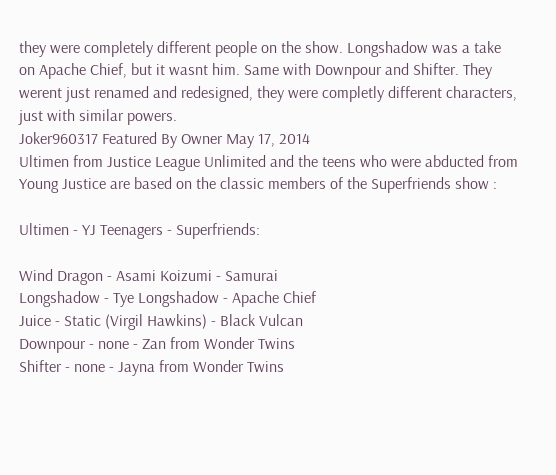they were completely different people on the show. Longshadow was a take on Apache Chief, but it wasnt him. Same with Downpour and Shifter. They werent just renamed and redesigned, they were completly different characters, just with similar powers.
Joker960317 Featured By Owner May 17, 2014
Ultimen from Justice League Unlimited and the teens who were abducted from Young Justice are based on the classic members of the Superfriends show :

Ultimen - YJ Teenagers - Superfriends:

Wind Dragon - Asami Koizumi - Samurai
Longshadow - Tye Longshadow - Apache Chief
Juice - Static (Virgil Hawkins) - Black Vulcan
Downpour - none - Zan from Wonder Twins
Shifter - none - Jayna from Wonder Twins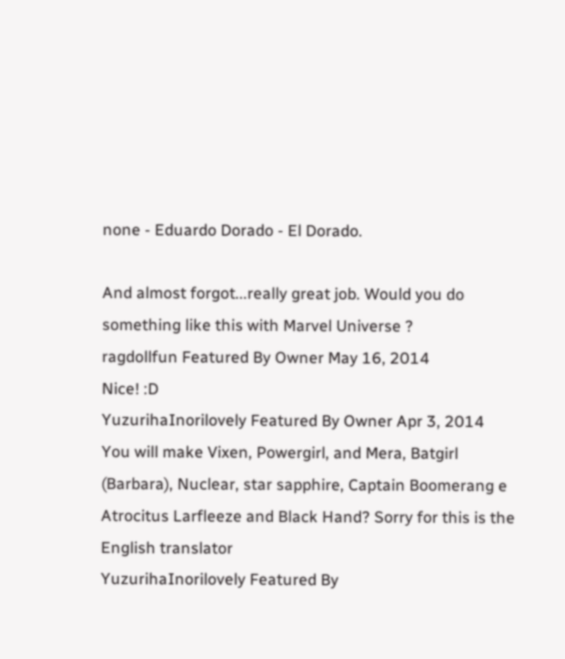none - Eduardo Dorado - El Dorado.

And almost forgot...really great job. Would you do something like this with Marvel Universe ?
ragdollfun Featured By Owner May 16, 2014
Nice! :D
YuzurihaInorilovely Featured By Owner Apr 3, 2014
You will make Vixen, Powergirl, and Mera, Batgirl (Barbara), Nuclear, star sapphire, Captain Boomerang e Atrocitus Larfleeze and Black Hand? Sorry for this is the English translator
YuzurihaInorilovely Featured By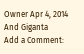Owner Apr 4, 2014
And Giganta
Add a Comment: